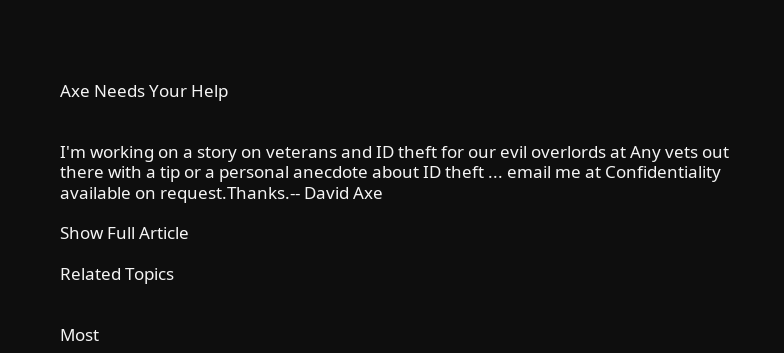Axe Needs Your Help


I'm working on a story on veterans and ID theft for our evil overlords at Any vets out there with a tip or a personal anecdote about ID theft ... email me at Confidentiality available on request.Thanks.-- David Axe

Show Full Article

Related Topics


Most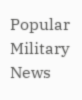Popular Military News